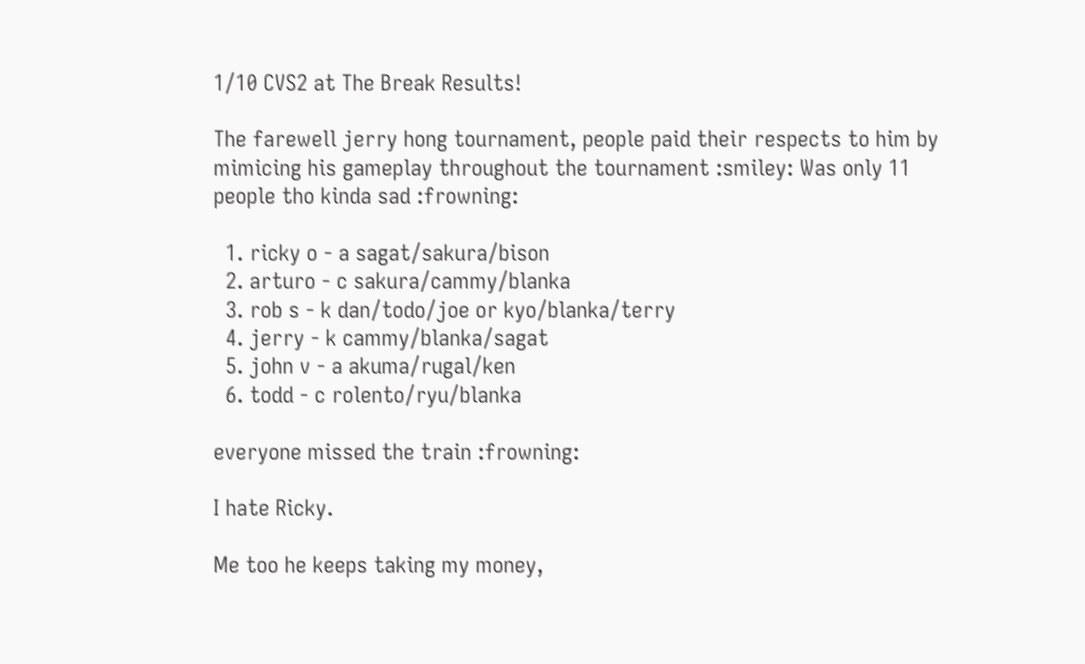1/10 CVS2 at The Break Results!

The farewell jerry hong tournament, people paid their respects to him by mimicing his gameplay throughout the tournament :smiley: Was only 11 people tho kinda sad :frowning:

  1. ricky o - a sagat/sakura/bison
  2. arturo - c sakura/cammy/blanka
  3. rob s - k dan/todo/joe or kyo/blanka/terry
  4. jerry - k cammy/blanka/sagat
  5. john v - a akuma/rugal/ken
  6. todd - c rolento/ryu/blanka

everyone missed the train :frowning:

I hate Ricky.

Me too he keeps taking my money,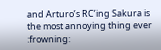and Arturo’s RC’ing Sakura is the most annoying thing ever :frowning: